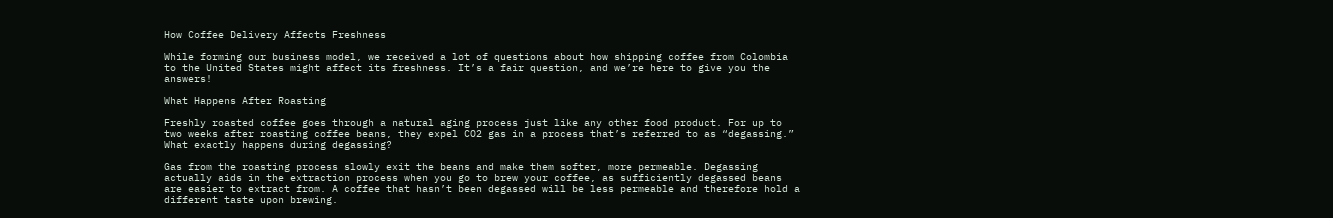How Coffee Delivery Affects Freshness

While forming our business model, we received a lot of questions about how shipping coffee from Colombia to the United States might affect its freshness. It’s a fair question, and we’re here to give you the answers!

What Happens After Roasting

Freshly roasted coffee goes through a natural aging process just like any other food product. For up to two weeks after roasting coffee beans, they expel CO2 gas in a process that’s referred to as “degassing.” What exactly happens during degassing?

Gas from the roasting process slowly exit the beans and make them softer, more permeable. Degassing actually aids in the extraction process when you go to brew your coffee, as sufficiently degassed beans are easier to extract from. A coffee that hasn’t been degassed will be less permeable and therefore hold a different taste upon brewing.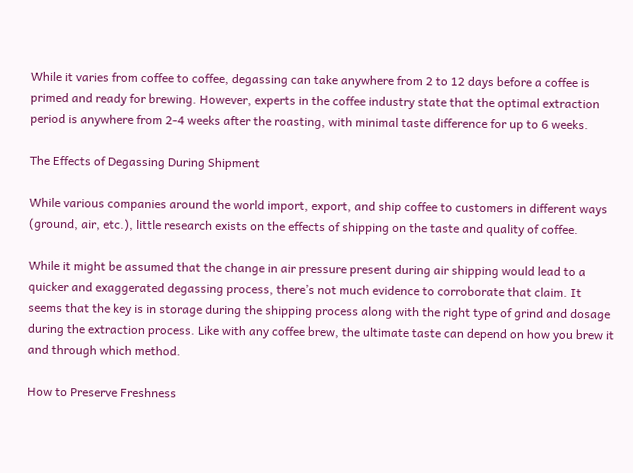While it varies from coffee to coffee, degassing can take anywhere from 2 to 12 days before a coffee is primed and ready for brewing. However, experts in the coffee industry state that the optimal extraction period is anywhere from 2-4 weeks after the roasting, with minimal taste difference for up to 6 weeks.

The Effects of Degassing During Shipment

While various companies around the world import, export, and ship coffee to customers in different ways (ground, air, etc.), little research exists on the effects of shipping on the taste and quality of coffee.

While it might be assumed that the change in air pressure present during air shipping would lead to a quicker and exaggerated degassing process, there’s not much evidence to corroborate that claim. It seems that the key is in storage during the shipping process along with the right type of grind and dosage during the extraction process. Like with any coffee brew, the ultimate taste can depend on how you brew it and through which method.

How to Preserve Freshness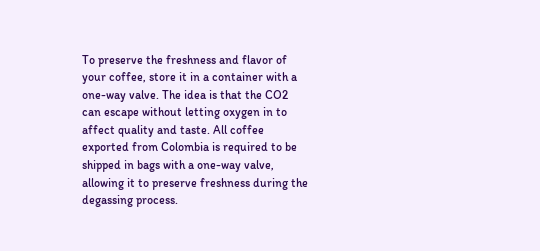To preserve the freshness and flavor of your coffee, store it in a container with a one-way valve. The idea is that the CO2 can escape without letting oxygen in to affect quality and taste. All coffee exported from Colombia is required to be shipped in bags with a one-way valve, allowing it to preserve freshness during the degassing process.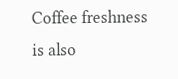Coffee freshness is also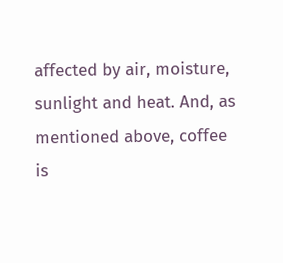affected by air, moisture, sunlight and heat. And, as mentioned above, coffee is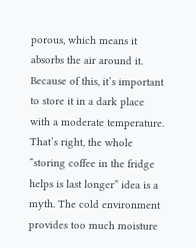porous, which means it absorbs the air around it. Because of this, it’s important to store it in a dark place with a moderate temperature. That’s right, the whole “storing coffee in the fridge helps is last longer” idea is a myth. The cold environment provides too much moisture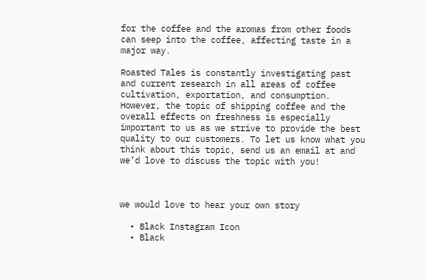for the coffee and the aromas from other foods can seep into the coffee, affecting taste in a major way.

Roasted Tales is constantly investigating past and current research in all areas of coffee cultivation, exportation, and consumption. However, the topic of shipping coffee and the overall effects on freshness is especially important to us as we strive to provide the best quality to our customers. To let us know what you think about this topic, send us an email at and we’d love to discuss the topic with you!



we would love to hear your own story

  • Black Instagram Icon
  • Black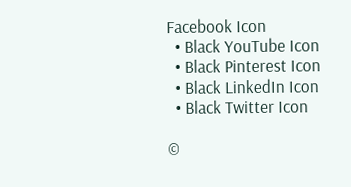Facebook Icon
  • Black YouTube Icon
  • Black Pinterest Icon
  • Black LinkedIn Icon
  • Black Twitter Icon

©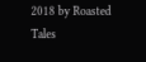2018 by Roasted Tales